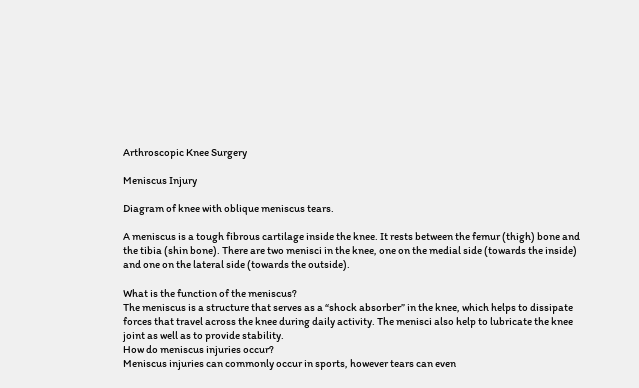Arthroscopic Knee Surgery

Meniscus Injury

Diagram of knee with oblique meniscus tears.

A meniscus is a tough fibrous cartilage inside the knee. It rests between the femur (thigh) bone and the tibia (shin bone). There are two menisci in the knee, one on the medial side (towards the inside) and one on the lateral side (towards the outside).

What is the function of the meniscus?
The meniscus is a structure that serves as a “shock absorber” in the knee, which helps to dissipate forces that travel across the knee during daily activity. The menisci also help to lubricate the knee joint as well as to provide stability.
How do meniscus injuries occur?
Meniscus injuries can commonly occur in sports, however tears can even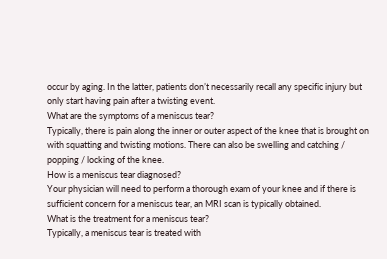occur by aging. In the latter, patients don’t necessarily recall any specific injury but only start having pain after a twisting event.
What are the symptoms of a meniscus tear?
Typically, there is pain along the inner or outer aspect of the knee that is brought on with squatting and twisting motions. There can also be swelling and catching / popping / locking of the knee.
How is a meniscus tear diagnosed?
Your physician will need to perform a thorough exam of your knee and if there is sufficient concern for a meniscus tear, an MRI scan is typically obtained.
What is the treatment for a meniscus tear?
Typically, a meniscus tear is treated with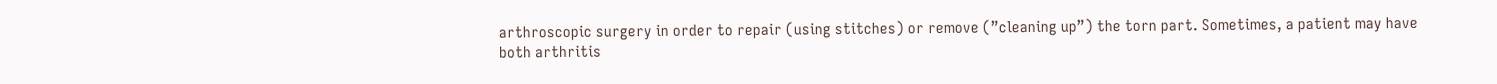arthroscopic surgery in order to repair (using stitches) or remove (”cleaning up”) the torn part. Sometimes, a patient may have both arthritis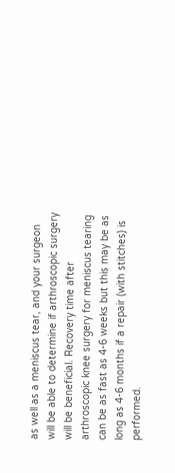as well as a meniscus tear, and your surgeon will be able to determine if arthroscopic surgery will be beneficial. Recovery time after arthroscopic knee surgery for meniscus tearing can be as fast as 4-6 weeks but this may be as long as 4-6 months if a repair (with stitches) is performed.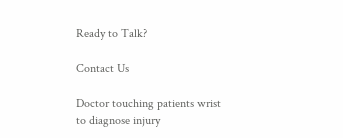Ready to Talk?

Contact Us

Doctor touching patients wrist to diagnose injury